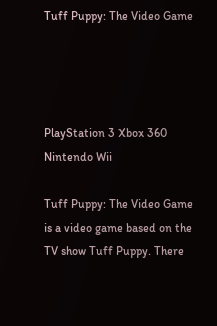Tuff Puppy: The Video Game




PlayStation 3 Xbox 360 Nintendo Wii

Tuff Puppy: The Video Game is a video game based on the TV show Tuff Puppy. There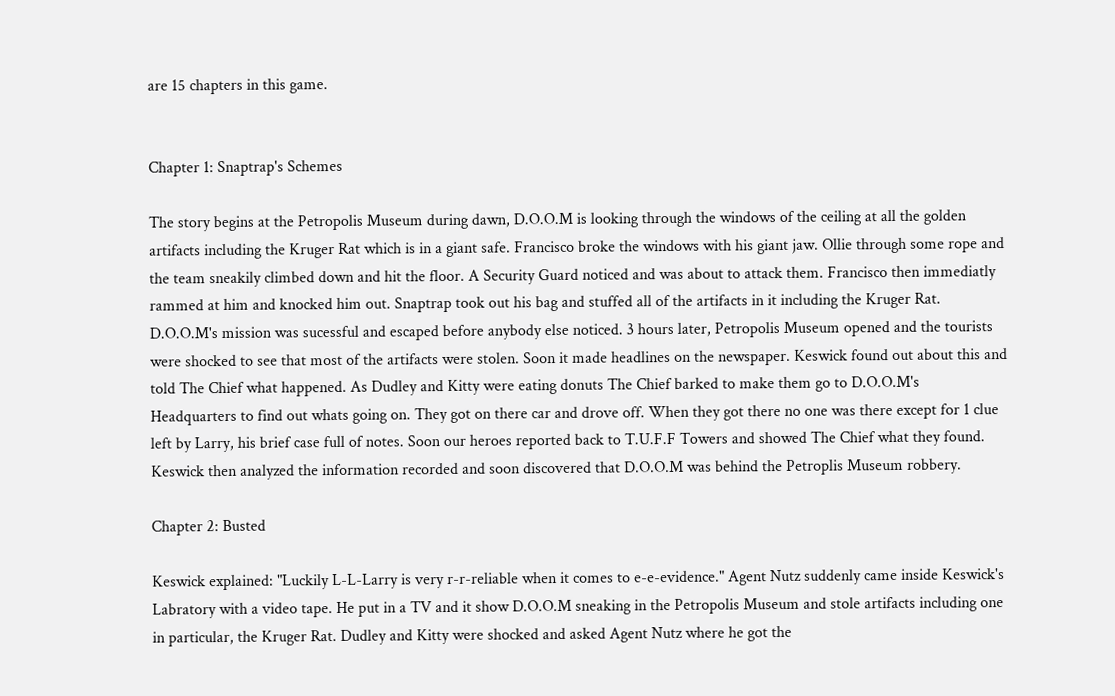are 15 chapters in this game.


Chapter 1: Snaptrap's Schemes

The story begins at the Petropolis Museum during dawn, D.O.O.M is looking through the windows of the ceiling at all the golden artifacts including the Kruger Rat which is in a giant safe. Francisco broke the windows with his giant jaw. Ollie through some rope and the team sneakily climbed down and hit the floor. A Security Guard noticed and was about to attack them. Francisco then immediatly rammed at him and knocked him out. Snaptrap took out his bag and stuffed all of the artifacts in it including the Kruger Rat. D.O.O.M's mission was sucessful and escaped before anybody else noticed. 3 hours later, Petropolis Museum opened and the tourists were shocked to see that most of the artifacts were stolen. Soon it made headlines on the newspaper. Keswick found out about this and told The Chief what happened. As Dudley and Kitty were eating donuts The Chief barked to make them go to D.O.O.M's Headquarters to find out whats going on. They got on there car and drove off. When they got there no one was there except for 1 clue left by Larry, his brief case full of notes. Soon our heroes reported back to T.U.F.F Towers and showed The Chief what they found. Keswick then analyzed the information recorded and soon discovered that D.O.O.M was behind the Petroplis Museum robbery.

Chapter 2: Busted

Keswick explained: "Luckily L-L-Larry is very r-r-reliable when it comes to e-e-evidence." Agent Nutz suddenly came inside Keswick's Labratory with a video tape. He put in a TV and it show D.O.O.M sneaking in the Petropolis Museum and stole artifacts including one in particular, the Kruger Rat. Dudley and Kitty were shocked and asked Agent Nutz where he got the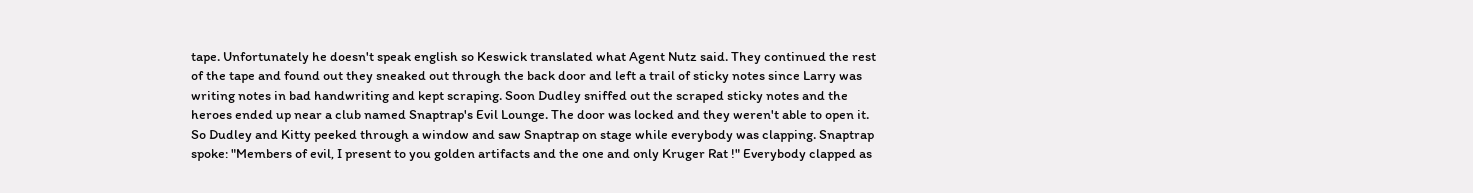tape. Unfortunately he doesn't speak english so Keswick translated what Agent Nutz said. They continued the rest of the tape and found out they sneaked out through the back door and left a trail of sticky notes since Larry was writing notes in bad handwriting and kept scraping. Soon Dudley sniffed out the scraped sticky notes and the heroes ended up near a club named Snaptrap's Evil Lounge. The door was locked and they weren't able to open it. So Dudley and Kitty peeked through a window and saw Snaptrap on stage while everybody was clapping. Snaptrap spoke: "Members of evil, I present to you golden artifacts and the one and only Kruger Rat !" Everybody clapped as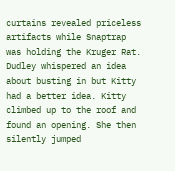curtains revealed priceless artifacts while Snaptrap was holding the Kruger Rat. Dudley whispered an idea about busting in but Kitty had a better idea. Kitty climbed up to the roof and found an opening. She then silently jumped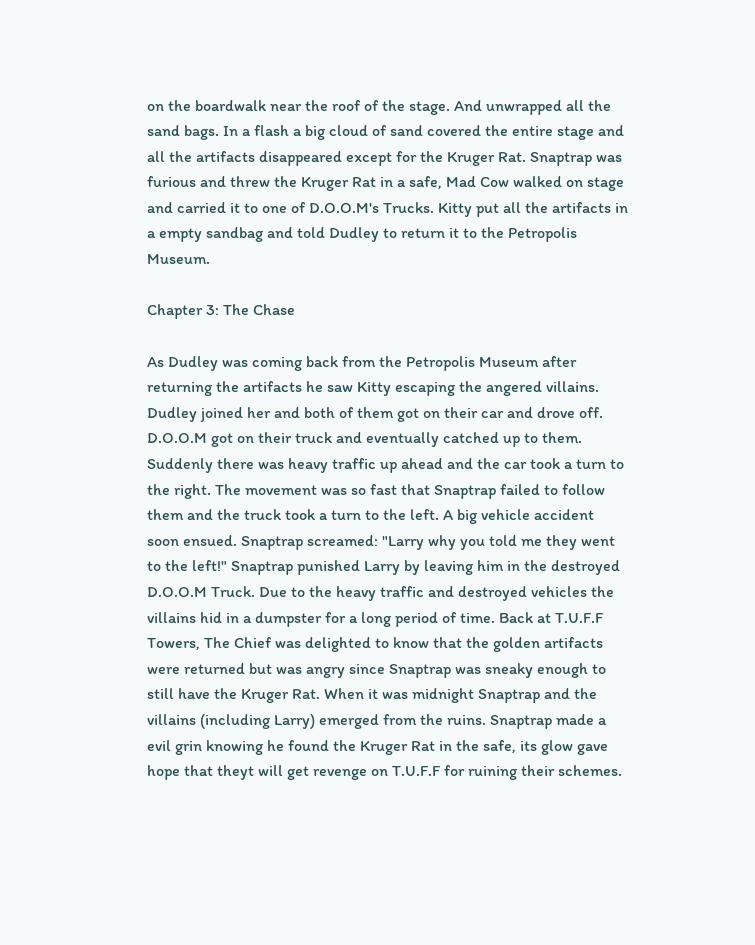on the boardwalk near the roof of the stage. And unwrapped all the sand bags. In a flash a big cloud of sand covered the entire stage and all the artifacts disappeared except for the Kruger Rat. Snaptrap was furious and threw the Kruger Rat in a safe, Mad Cow walked on stage and carried it to one of D.O.O.M's Trucks. Kitty put all the artifacts in a empty sandbag and told Dudley to return it to the Petropolis Museum.

Chapter 3: The Chase

As Dudley was coming back from the Petropolis Museum after returning the artifacts he saw Kitty escaping the angered villains. Dudley joined her and both of them got on their car and drove off. D.O.O.M got on their truck and eventually catched up to them. Suddenly there was heavy traffic up ahead and the car took a turn to the right. The movement was so fast that Snaptrap failed to follow them and the truck took a turn to the left. A big vehicle accident soon ensued. Snaptrap screamed: "Larry why you told me they went to the left!" Snaptrap punished Larry by leaving him in the destroyed D.O.O.M Truck. Due to the heavy traffic and destroyed vehicles the villains hid in a dumpster for a long period of time. Back at T.U.F.F Towers, The Chief was delighted to know that the golden artifacts were returned but was angry since Snaptrap was sneaky enough to still have the Kruger Rat. When it was midnight Snaptrap and the villains (including Larry) emerged from the ruins. Snaptrap made a evil grin knowing he found the Kruger Rat in the safe, its glow gave hope that theyt will get revenge on T.U.F.F for ruining their schemes.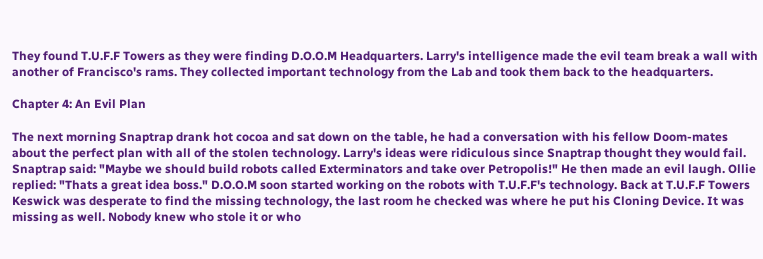They found T.U.F.F Towers as they were finding D.O.O.M Headquarters. Larry's intelligence made the evil team break a wall with another of Francisco's rams. They collected important technology from the Lab and took them back to the headquarters.

Chapter 4: An Evil Plan

The next morning Snaptrap drank hot cocoa and sat down on the table, he had a conversation with his fellow Doom-mates about the perfect plan with all of the stolen technology. Larry's ideas were ridiculous since Snaptrap thought they would fail. Snaptrap said: "Maybe we should build robots called Exterminators and take over Petropolis!" He then made an evil laugh. Ollie replied: "Thats a great idea boss." D.O.O.M soon started working on the robots with T.U.F.F's technology. Back at T.U.F.F Towers Keswick was desperate to find the missing technology, the last room he checked was where he put his Cloning Device. It was missing as well. Nobody knew who stole it or who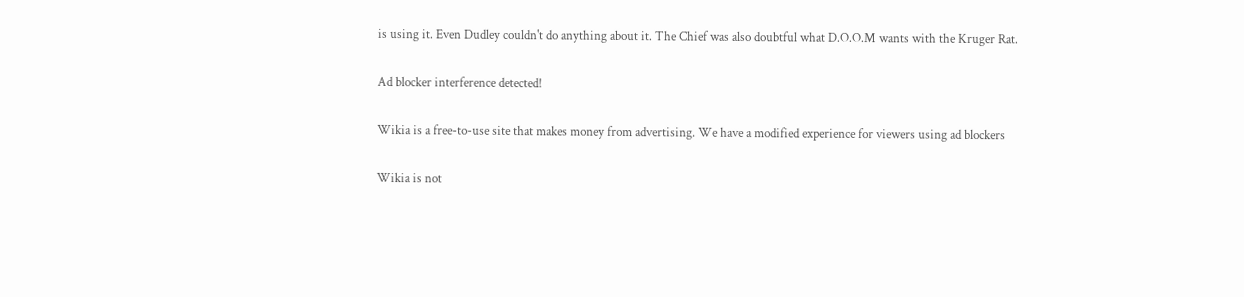is using it. Even Dudley couldn't do anything about it. The Chief was also doubtful what D.O.O.M wants with the Kruger Rat.

Ad blocker interference detected!

Wikia is a free-to-use site that makes money from advertising. We have a modified experience for viewers using ad blockers

Wikia is not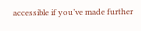accessible if you’ve made further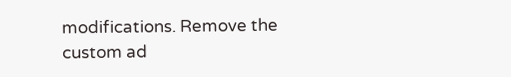modifications. Remove the custom ad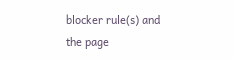blocker rule(s) and the page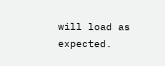will load as expected.